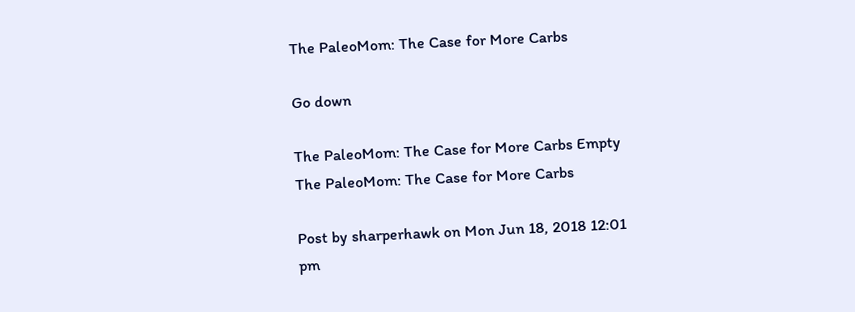The PaleoMom: The Case for More Carbs

Go down

The PaleoMom: The Case for More Carbs Empty The PaleoMom: The Case for More Carbs

Post by sharperhawk on Mon Jun 18, 2018 12:01 pm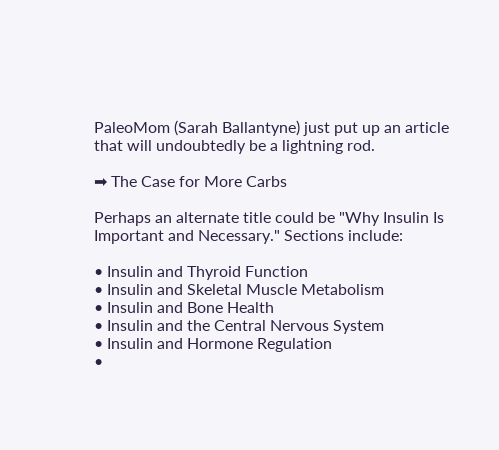PaleoMom (Sarah Ballantyne) just put up an article that will undoubtedly be a lightning rod.

➡ The Case for More Carbs

Perhaps an alternate title could be "Why Insulin Is Important and Necessary." Sections include:

• Insulin and Thyroid Function
• Insulin and Skeletal Muscle Metabolism
• Insulin and Bone Health
• Insulin and the Central Nervous System
• Insulin and Hormone Regulation
•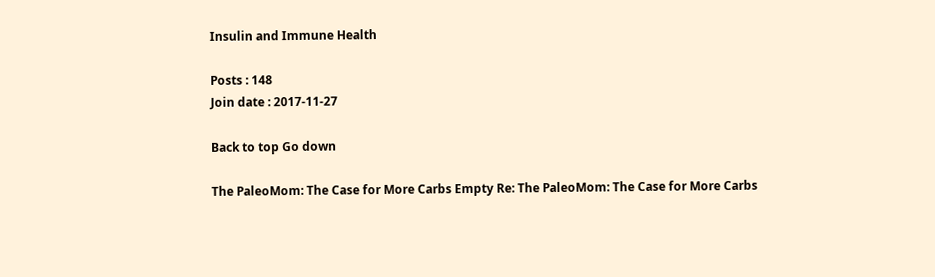Insulin and Immune Health

Posts : 148
Join date : 2017-11-27

Back to top Go down

The PaleoMom: The Case for More Carbs Empty Re: The PaleoMom: The Case for More Carbs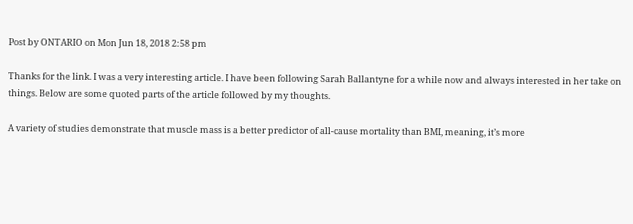Post by ONTARIO on Mon Jun 18, 2018 2:58 pm

Thanks for the link. I was a very interesting article. I have been following Sarah Ballantyne for a while now and always interested in her take on things. Below are some quoted parts of the article followed by my thoughts.

A variety of studies demonstrate that muscle mass is a better predictor of all-cause mortality than BMI, meaning, it’s more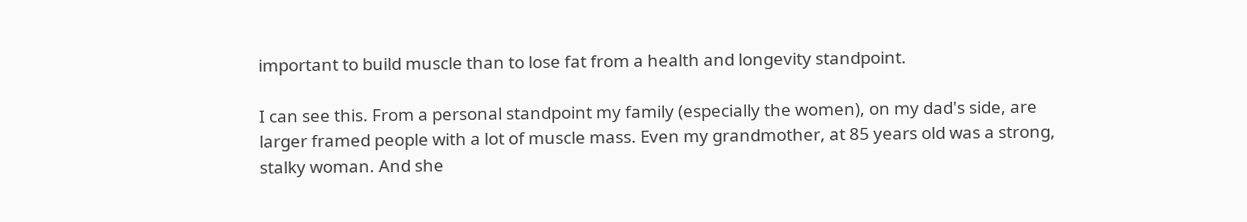important to build muscle than to lose fat from a health and longevity standpoint.

I can see this. From a personal standpoint my family (especially the women), on my dad's side, are larger framed people with a lot of muscle mass. Even my grandmother, at 85 years old was a strong, stalky woman. And she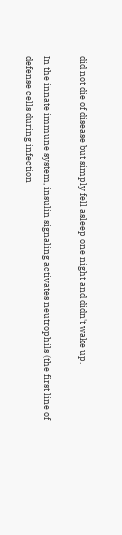did not die of disease but simply fell asleep one night and didn't wake up.

In the innate immune system, insulin signaling activates neutrophils (the first line of defense cells during infection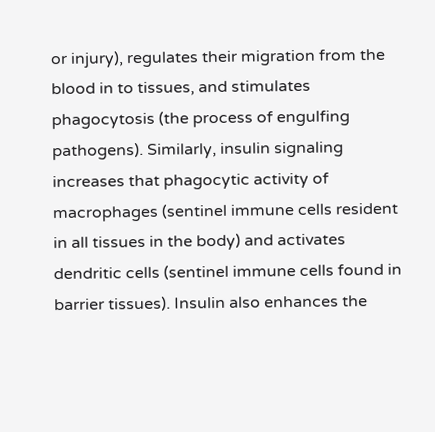or injury), regulates their migration from the blood in to tissues, and stimulates phagocytosis (the process of engulfing pathogens). Similarly, insulin signaling increases that phagocytic activity of macrophages (sentinel immune cells resident in all tissues in the body) and activates dendritic cells (sentinel immune cells found in barrier tissues). Insulin also enhances the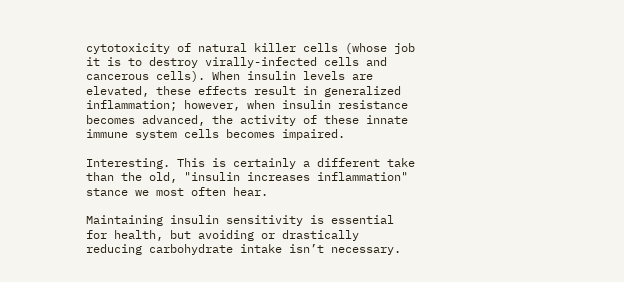cytotoxicity of natural killer cells (whose job it is to destroy virally-infected cells and cancerous cells). When insulin levels are elevated, these effects result in generalized inflammation; however, when insulin resistance becomes advanced, the activity of these innate immune system cells becomes impaired.

Interesting. This is certainly a different take than the old, "insulin increases inflammation" stance we most often hear.

Maintaining insulin sensitivity is essential for health, but avoiding or drastically reducing carbohydrate intake isn’t necessary.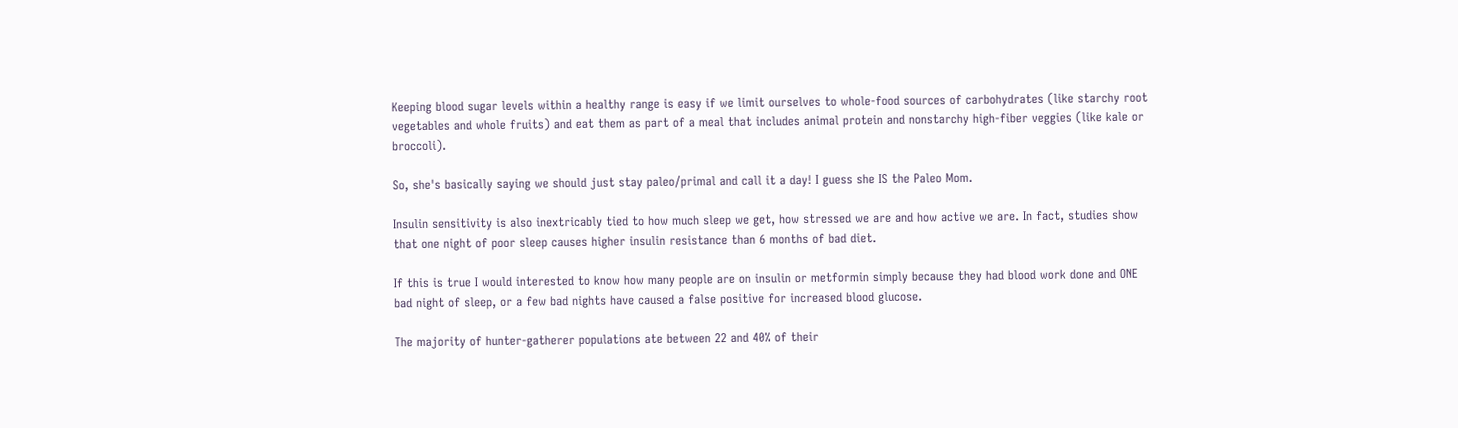Keeping blood sugar levels within a healthy range is easy if we limit ourselves to whole-food sources of carbohydrates (like starchy root vegetables and whole fruits) and eat them as part of a meal that includes animal protein and nonstarchy high-fiber veggies (like kale or broccoli).

So, she's basically saying we should just stay paleo/primal and call it a day! I guess she IS the Paleo Mom.

Insulin sensitivity is also inextricably tied to how much sleep we get, how stressed we are and how active we are. In fact, studies show that one night of poor sleep causes higher insulin resistance than 6 months of bad diet.

If this is true I would interested to know how many people are on insulin or metformin simply because they had blood work done and ONE bad night of sleep, or a few bad nights have caused a false positive for increased blood glucose.

The majority of hunter-gatherer populations ate between 22 and 40% of their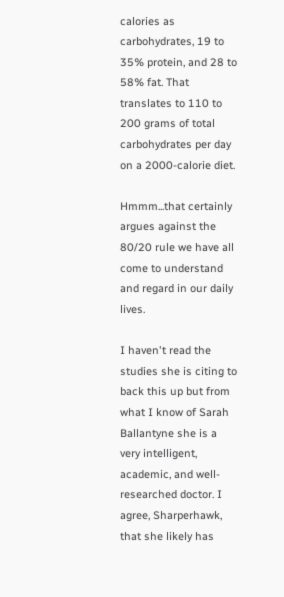calories as carbohydrates, 19 to 35% protein, and 28 to 58% fat. That translates to 110 to 200 grams of total carbohydrates per day on a 2000-calorie diet.

Hmmm...that certainly argues against the 80/20 rule we have all come to understand and regard in our daily lives.

I haven't read the studies she is citing to back this up but from what I know of Sarah Ballantyne she is a very intelligent, academic, and well-researched doctor. I agree, Sharperhawk, that she likely has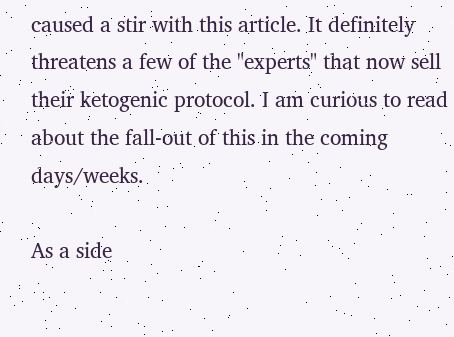caused a stir with this article. It definitely threatens a few of the "experts" that now sell their ketogenic protocol. I am curious to read about the fall-out of this in the coming days/weeks.

As a side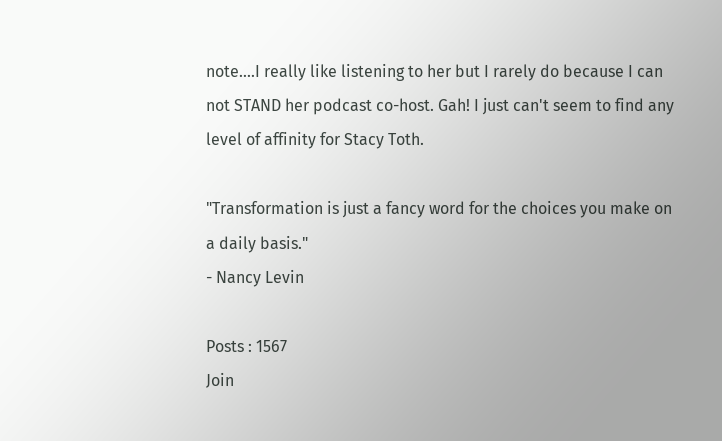note....I really like listening to her but I rarely do because I can not STAND her podcast co-host. Gah! I just can't seem to find any level of affinity for Stacy Toth.

"Transformation is just a fancy word for the choices you make on a daily basis."
- Nancy Levin

Posts : 1567
Join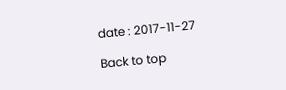date : 2017-11-27

Back to top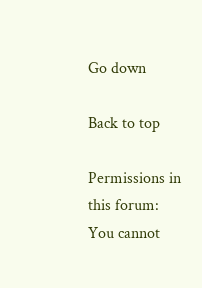Go down

Back to top

Permissions in this forum:
You cannot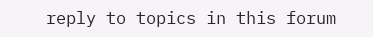reply to topics in this forum